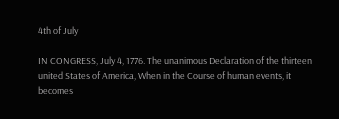4th of July

IN CONGRESS, July 4, 1776. The unanimous Declaration of the thirteen united States of America, When in the Course of human events, it becomes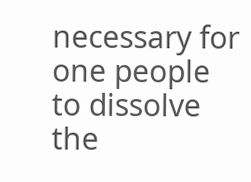necessary for one people to dissolve the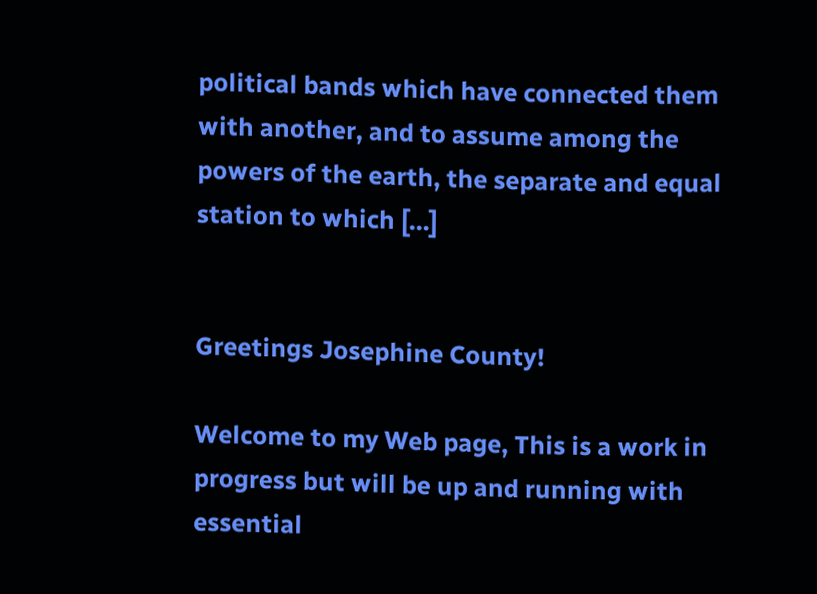political bands which have connected them with another, and to assume among the powers of the earth, the separate and equal station to which […]


Greetings Josephine County!

Welcome to my Web page, This is a work in progress but will be up and running with essential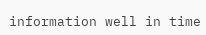information well in time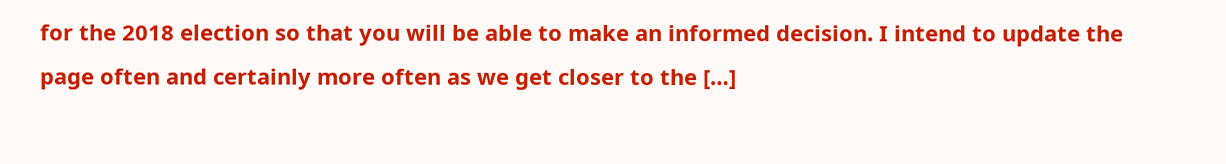for the 2018 election so that you will be able to make an informed decision. I intend to update the page often and certainly more often as we get closer to the […]